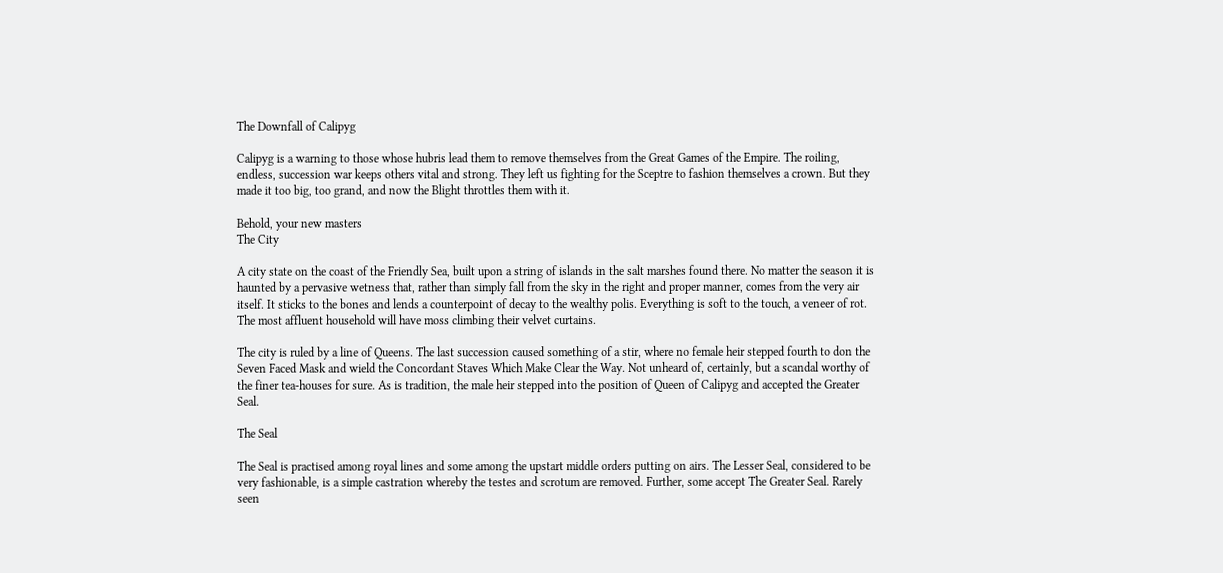The Downfall of Calipyg

Calipyg is a warning to those whose hubris lead them to remove themselves from the Great Games of the Empire. The roiling, endless, succession war keeps others vital and strong. They left us fighting for the Sceptre to fashion themselves a crown. But they made it too big, too grand, and now the Blight throttles them with it.

Behold, your new masters
The City

A city state on the coast of the Friendly Sea, built upon a string of islands in the salt marshes found there. No matter the season it is haunted by a pervasive wetness that, rather than simply fall from the sky in the right and proper manner, comes from the very air itself. It sticks to the bones and lends a counterpoint of decay to the wealthy polis. Everything is soft to the touch, a veneer of rot. The most affluent household will have moss climbing their velvet curtains.

The city is ruled by a line of Queens. The last succession caused something of a stir, where no female heir stepped fourth to don the Seven Faced Mask and wield the Concordant Staves Which Make Clear the Way. Not unheard of, certainly, but a scandal worthy of the finer tea-houses for sure. As is tradition, the male heir stepped into the position of Queen of Calipyg and accepted the Greater Seal.

The Seal

The Seal is practised among royal lines and some among the upstart middle orders putting on airs. The Lesser Seal, considered to be very fashionable, is a simple castration whereby the testes and scrotum are removed. Further, some accept The Greater Seal. Rarely seen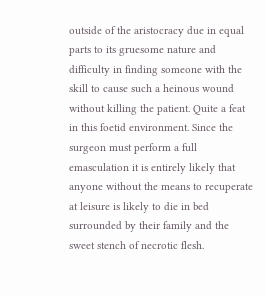outside of the aristocracy due in equal parts to its gruesome nature and difficulty in finding someone with the skill to cause such a heinous wound without killing the patient. Quite a feat in this foetid environment. Since the surgeon must perform a full emasculation it is entirely likely that anyone without the means to recuperate at leisure is likely to die in bed surrounded by their family and the sweet stench of necrotic flesh.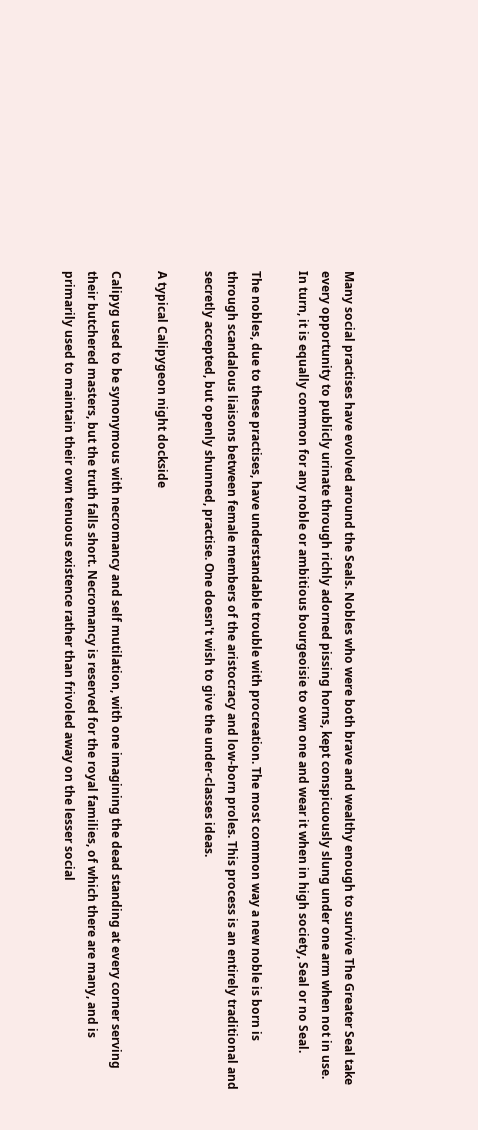Many social practises have evolved around the Seals. Nobles who were both brave and wealthy enough to survive The Greater Seal take every opportunity to publicly urinate through richly adorned pissing horns, kept conspicuously slung under one arm when not in use. In turn, it is equally common for any noble or ambitious bourgeoisie to own one and wear it when in high society, Seal or no Seal.

The nobles, due to these practises, have understandable trouble with procreation. The most common way a new noble is born is through scandalous liaisons between female members of the aristocracy and low-born proles. This process is an entirely traditional and secretly accepted, but openly shunned, practise. One doesn't wish to give the under-classes ideas.

A typical Calipygeon night dockside

Calipyg used to be synonymous with necromancy and self mutilation, with one imagining the dead standing at every corner serving their butchered masters, but the truth falls short. Necromancy is reserved for the royal families, of which there are many, and is primarily used to maintain their own tenuous existence rather than frivoled away on the lesser social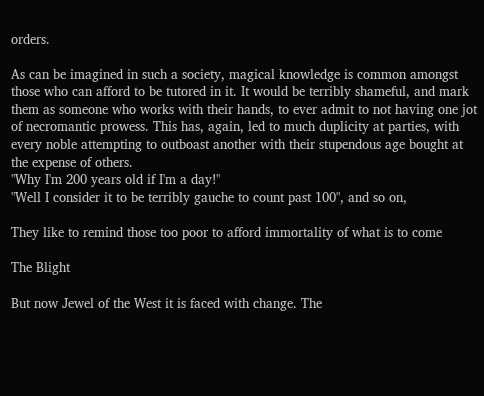orders.

As can be imagined in such a society, magical knowledge is common amongst those who can afford to be tutored in it. It would be terribly shameful, and mark them as someone who works with their hands, to ever admit to not having one jot of necromantic prowess. This has, again, led to much duplicity at parties, with every noble attempting to outboast another with their stupendous age bought at the expense of others.
"Why I'm 200 years old if I'm a day!"
"Well I consider it to be terribly gauche to count past 100", and so on,

They like to remind those too poor to afford immortality of what is to come

The Blight

But now Jewel of the West it is faced with change. The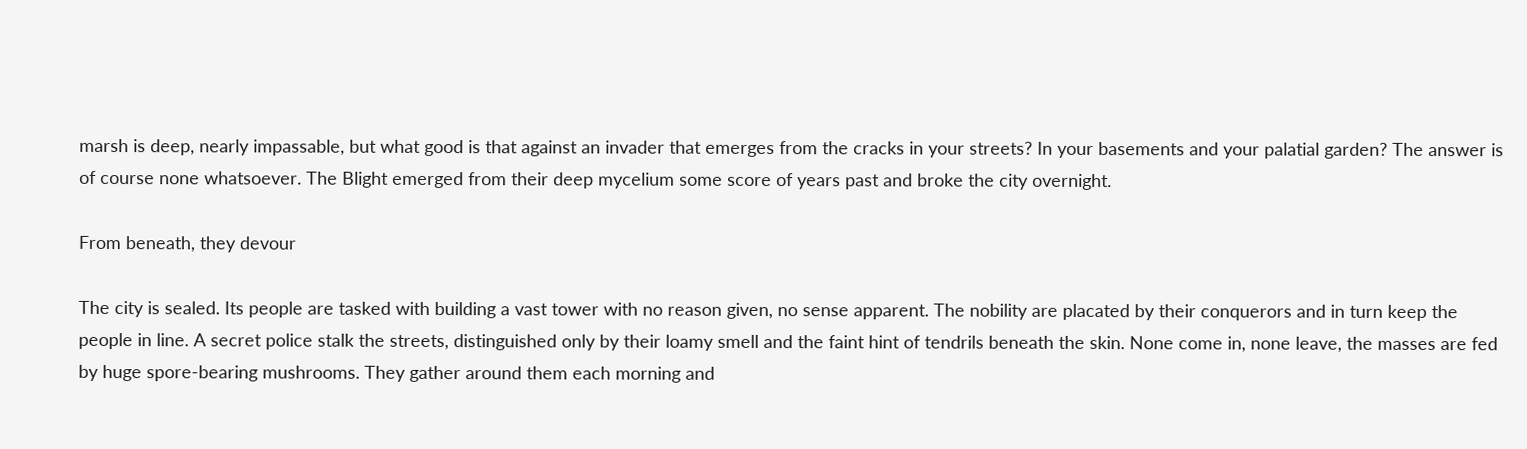marsh is deep, nearly impassable, but what good is that against an invader that emerges from the cracks in your streets? In your basements and your palatial garden? The answer is of course none whatsoever. The Blight emerged from their deep mycelium some score of years past and broke the city overnight.

From beneath, they devour

The city is sealed. Its people are tasked with building a vast tower with no reason given, no sense apparent. The nobility are placated by their conquerors and in turn keep the people in line. A secret police stalk the streets, distinguished only by their loamy smell and the faint hint of tendrils beneath the skin. None come in, none leave, the masses are fed by huge spore-bearing mushrooms. They gather around them each morning and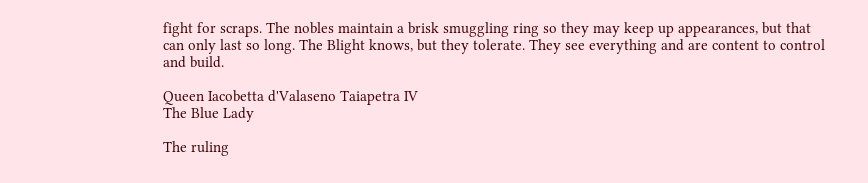fight for scraps. The nobles maintain a brisk smuggling ring so they may keep up appearances, but that can only last so long. The Blight knows, but they tolerate. They see everything and are content to control and build.

Queen Iacobetta d'Valaseno Taiapetra IV
The Blue Lady

The ruling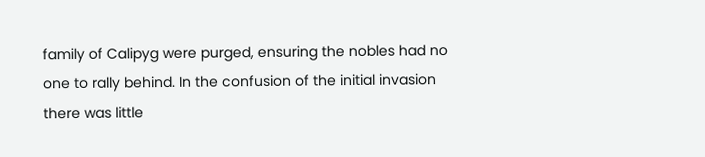family of Calipyg were purged, ensuring the nobles had no one to rally behind. In the confusion of the initial invasion there was little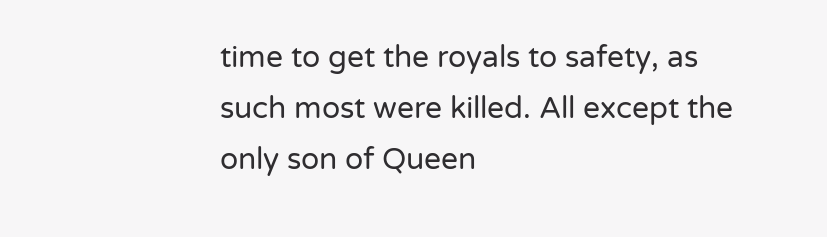time to get the royals to safety, as such most were killed. All except the only son of Queen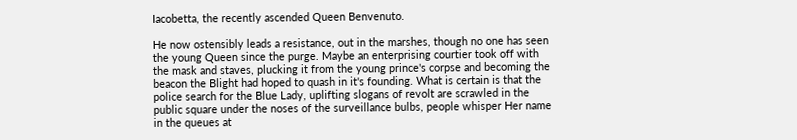Iacobetta, the recently ascended Queen Benvenuto.

He now ostensibly leads a resistance, out in the marshes, though no one has seen the young Queen since the purge. Maybe an enterprising courtier took off with the mask and staves, plucking it from the young prince's corpse and becoming the beacon the Blight had hoped to quash in it's founding. What is certain is that the police search for the Blue Lady, uplifting slogans of revolt are scrawled in the public square under the noses of the surveillance bulbs, people whisper Her name in the queues at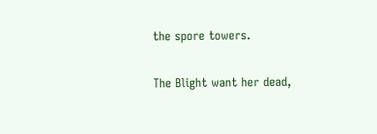the spore towers.

The Blight want her dead,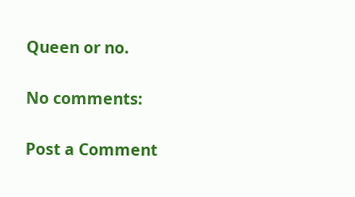Queen or no.

No comments:

Post a Comment